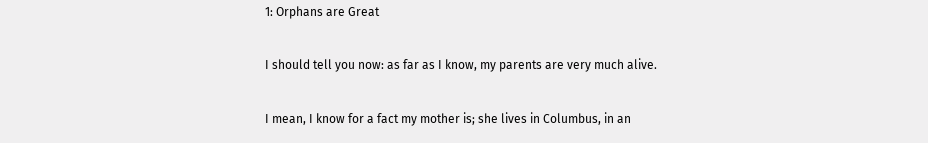1: Orphans are Great

I should tell you now: as far as I know, my parents are very much alive.

I mean, I know for a fact my mother is; she lives in Columbus, in an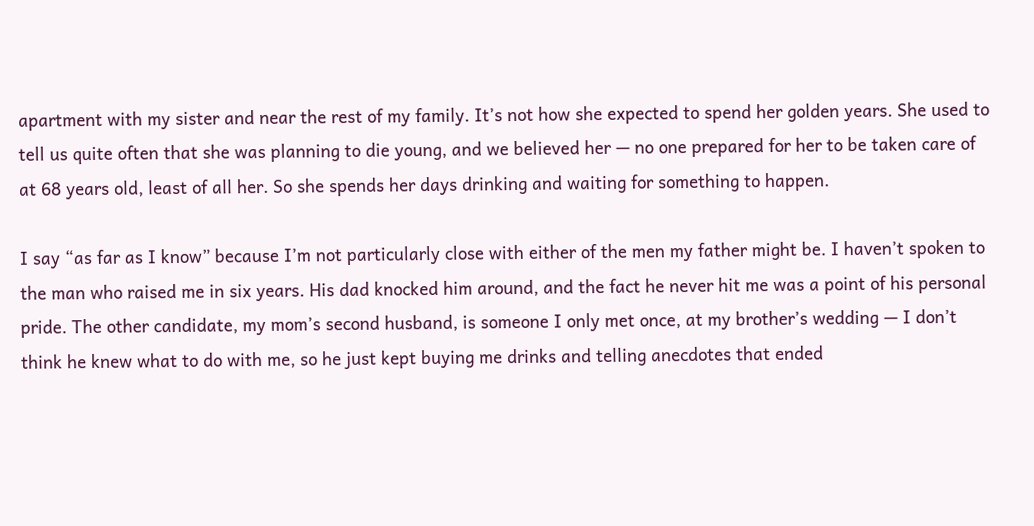apartment with my sister and near the rest of my family. It’s not how she expected to spend her golden years. She used to tell us quite often that she was planning to die young, and we believed her — no one prepared for her to be taken care of at 68 years old, least of all her. So she spends her days drinking and waiting for something to happen.

I say “as far as I know” because I’m not particularly close with either of the men my father might be. I haven’t spoken to the man who raised me in six years. His dad knocked him around, and the fact he never hit me was a point of his personal pride. The other candidate, my mom’s second husband, is someone I only met once, at my brother’s wedding — I don’t think he knew what to do with me, so he just kept buying me drinks and telling anecdotes that ended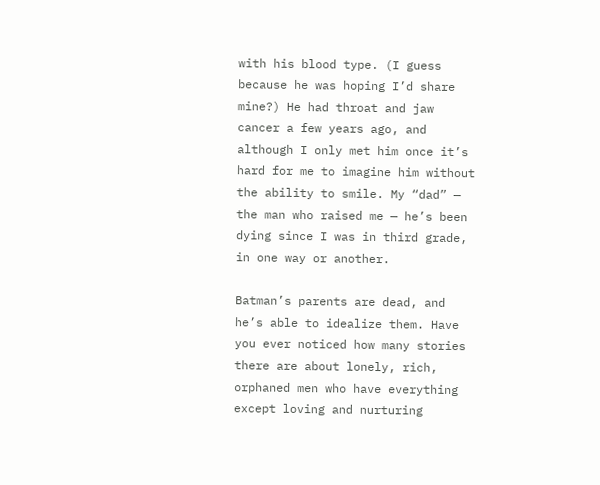with his blood type. (I guess because he was hoping I’d share mine?) He had throat and jaw cancer a few years ago, and although I only met him once it’s hard for me to imagine him without the ability to smile. My “dad” — the man who raised me — he’s been dying since I was in third grade, in one way or another.

Batman’s parents are dead, and he’s able to idealize them. Have you ever noticed how many stories there are about lonely, rich, orphaned men who have everything except loving and nurturing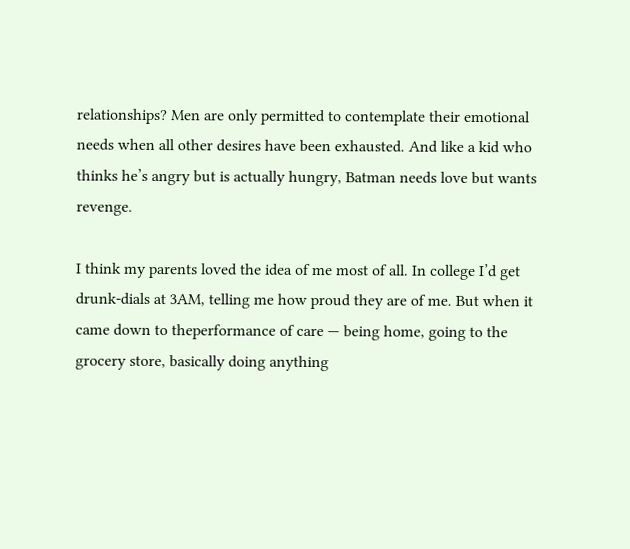relationships? Men are only permitted to contemplate their emotional needs when all other desires have been exhausted. And like a kid who thinks he’s angry but is actually hungry, Batman needs love but wants revenge.

I think my parents loved the idea of me most of all. In college I’d get drunk-dials at 3AM, telling me how proud they are of me. But when it came down to theperformance of care — being home, going to the grocery store, basically doing anything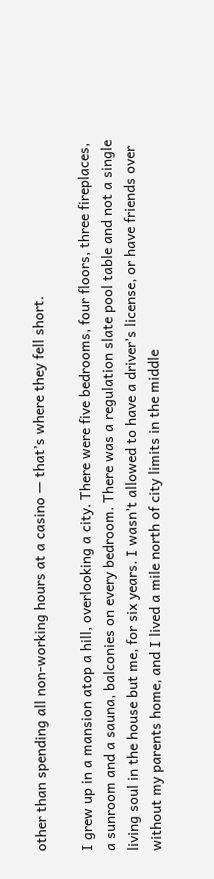other than spending all non-working hours at a casino — that’s where they fell short.

I grew up in a mansion atop a hill, overlooking a city. There were five bedrooms, four floors, three fireplaces, a sunroom and a sauna, balconies on every bedroom. There was a regulation slate pool table and not a single living soul in the house but me, for six years. I wasn’t allowed to have a driver’s license, or have friends over without my parents home, and I lived a mile north of city limits in the middle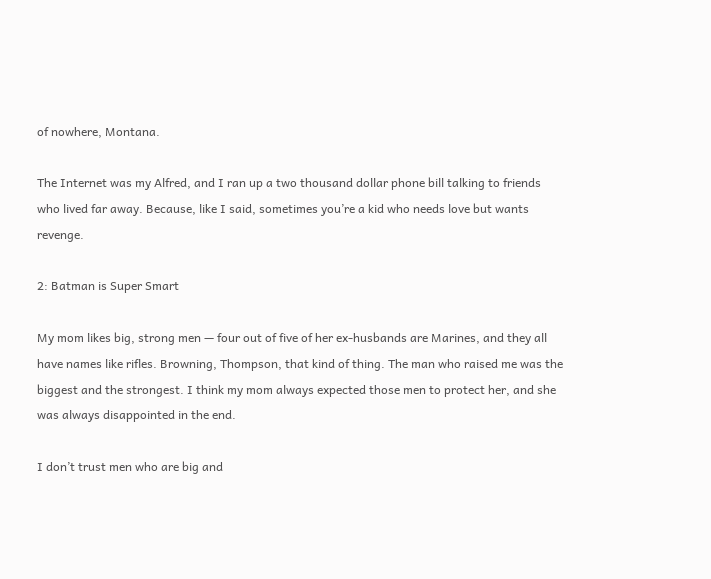of nowhere, Montana.

The Internet was my Alfred, and I ran up a two thousand dollar phone bill talking to friends who lived far away. Because, like I said, sometimes you’re a kid who needs love but wants revenge.

2: Batman is Super Smart

My mom likes big, strong men — four out of five of her ex-husbands are Marines, and they all have names like rifles. Browning, Thompson, that kind of thing. The man who raised me was the biggest and the strongest. I think my mom always expected those men to protect her, and she was always disappointed in the end.

I don’t trust men who are big and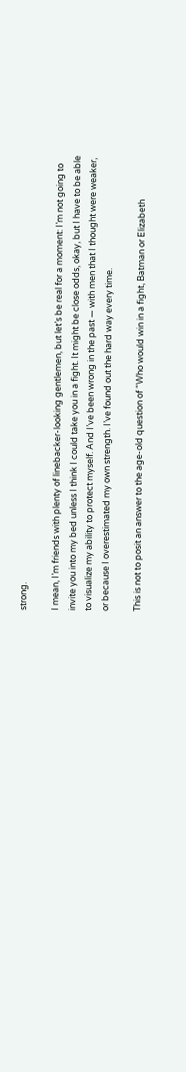strong.

I mean, I’m friends with plenty of linebacker-looking gentlemen, but let’s be real for a moment: I’m not going to invite you into my bed unless I think I could take you in a fight. It might be close odds, okay, but I have to be able to visualize my ability to protect myself. And I’ve been wrong in the past — with men that I thought were weaker, or because I overestimated my own strength. I’ve found out the hard way every time.

This is not to posit an answer to the age-old question of “Who would win in a fight, Batman or Elizabeth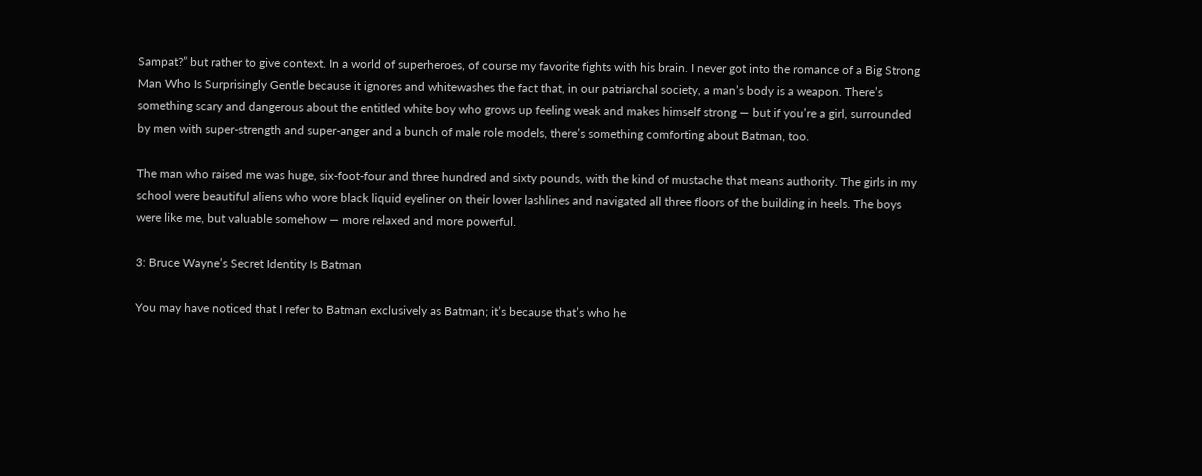Sampat?” but rather to give context. In a world of superheroes, of course my favorite fights with his brain. I never got into the romance of a Big Strong Man Who Is Surprisingly Gentle because it ignores and whitewashes the fact that, in our patriarchal society, a man’s body is a weapon. There’s something scary and dangerous about the entitled white boy who grows up feeling weak and makes himself strong — but if you’re a girl, surrounded by men with super-strength and super-anger and a bunch of male role models, there’s something comforting about Batman, too.

The man who raised me was huge, six-foot-four and three hundred and sixty pounds, with the kind of mustache that means authority. The girls in my school were beautiful aliens who wore black liquid eyeliner on their lower lashlines and navigated all three floors of the building in heels. The boys were like me, but valuable somehow — more relaxed and more powerful.

3: Bruce Wayne’s Secret Identity Is Batman

You may have noticed that I refer to Batman exclusively as Batman; it’s because that’s who he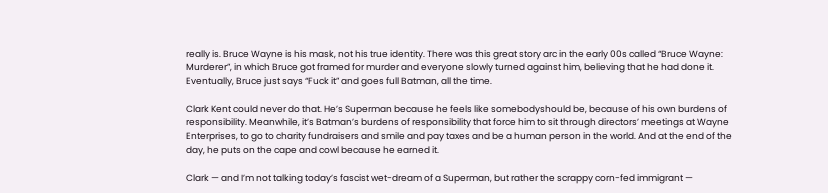really is. Bruce Wayne is his mask, not his true identity. There was this great story arc in the early 00s called “Bruce Wayne: Murderer”, in which Bruce got framed for murder and everyone slowly turned against him, believing that he had done it. Eventually, Bruce just says “Fuck it” and goes full Batman, all the time.

Clark Kent could never do that. He’s Superman because he feels like somebodyshould be, because of his own burdens of responsibility. Meanwhile, it’s Batman’s burdens of responsibility that force him to sit through directors’ meetings at Wayne Enterprises, to go to charity fundraisers and smile and pay taxes and be a human person in the world. And at the end of the day, he puts on the cape and cowl because he earned it.

Clark — and I’m not talking today’s fascist wet-dream of a Superman, but rather the scrappy corn-fed immigrant —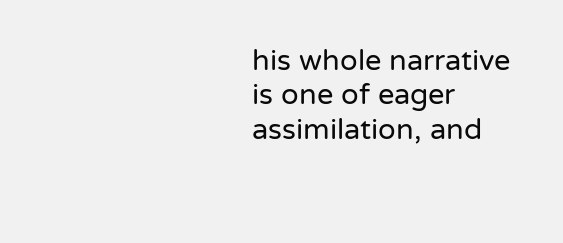his whole narrative is one of eager assimilation, and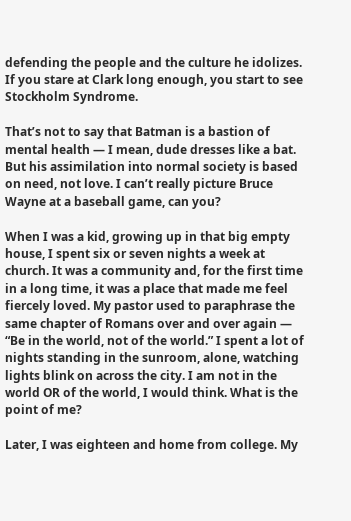defending the people and the culture he idolizes. If you stare at Clark long enough, you start to see Stockholm Syndrome.

That’s not to say that Batman is a bastion of mental health — I mean, dude dresses like a bat. But his assimilation into normal society is based on need, not love. I can’t really picture Bruce Wayne at a baseball game, can you?

When I was a kid, growing up in that big empty house, I spent six or seven nights a week at church. It was a community and, for the first time in a long time, it was a place that made me feel fiercely loved. My pastor used to paraphrase the same chapter of Romans over and over again — “Be in the world, not of the world.” I spent a lot of nights standing in the sunroom, alone, watching lights blink on across the city. I am not in the world OR of the world, I would think. What is the point of me?

Later, I was eighteen and home from college. My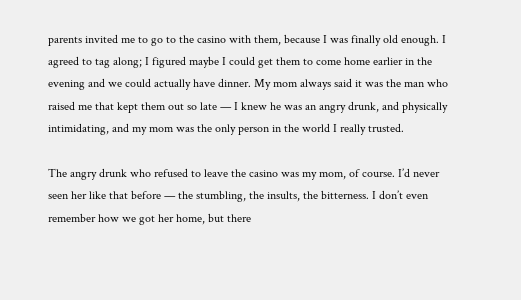parents invited me to go to the casino with them, because I was finally old enough. I agreed to tag along; I figured maybe I could get them to come home earlier in the evening and we could actually have dinner. My mom always said it was the man who raised me that kept them out so late — I knew he was an angry drunk, and physically intimidating, and my mom was the only person in the world I really trusted.

The angry drunk who refused to leave the casino was my mom, of course. I’d never seen her like that before — the stumbling, the insults, the bitterness. I don’t even remember how we got her home, but there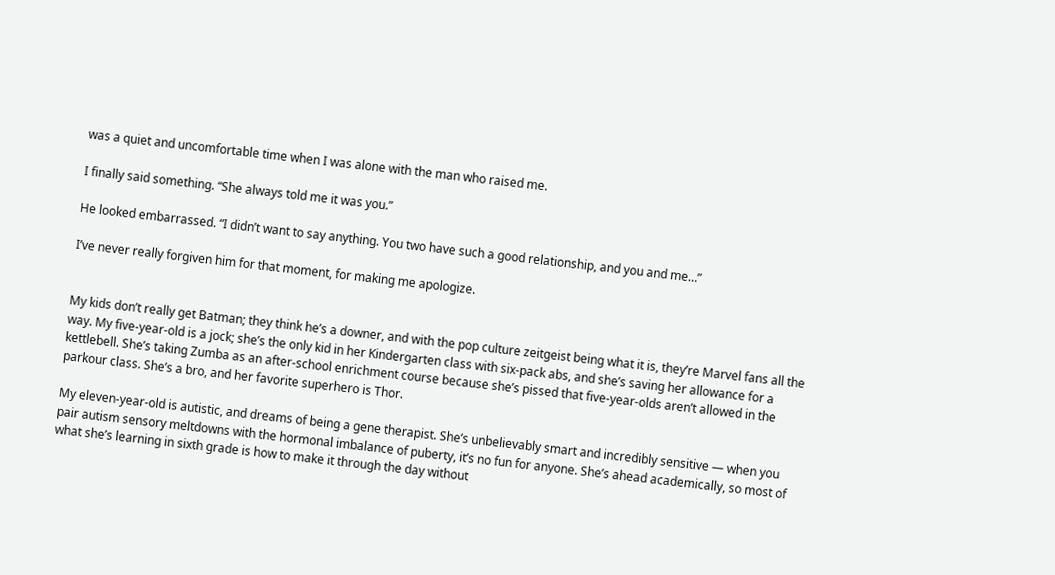was a quiet and uncomfortable time when I was alone with the man who raised me.

I finally said something. “She always told me it was you.”

He looked embarrassed. “I didn’t want to say anything. You two have such a good relationship, and you and me…”

I’ve never really forgiven him for that moment, for making me apologize.


My kids don’t really get Batman; they think he’s a downer, and with the pop culture zeitgeist being what it is, they’re Marvel fans all the way. My five-year-old is a jock; she’s the only kid in her Kindergarten class with six-pack abs, and she’s saving her allowance for a kettlebell. She’s taking Zumba as an after-school enrichment course because she’s pissed that five-year-olds aren’t allowed in the parkour class. She’s a bro, and her favorite superhero is Thor.

My eleven-year-old is autistic, and dreams of being a gene therapist. She’s unbelievably smart and incredibly sensitive — when you pair autism sensory meltdowns with the hormonal imbalance of puberty, it’s no fun for anyone. She’s ahead academically, so most of what she’s learning in sixth grade is how to make it through the day without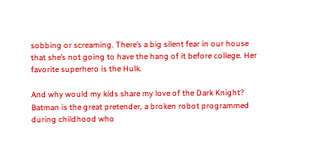sobbing or screaming. There’s a big silent fear in our house that she’s not going to have the hang of it before college. Her favorite superhero is the Hulk.

And why would my kids share my love of the Dark Knight? Batman is the great pretender, a broken robot programmed during childhood who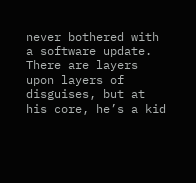never bothered with a software update. There are layers upon layers of disguises, but at his core, he’s a kid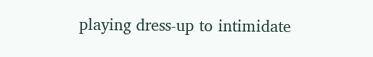playing dress-up to intimidate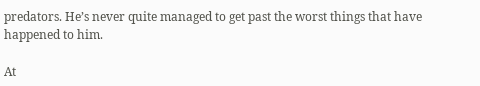predators. He’s never quite managed to get past the worst things that have happened to him.

At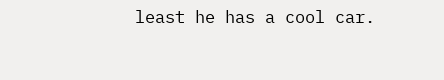least he has a cool car.